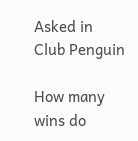Asked in
Club Penguin

How many wins do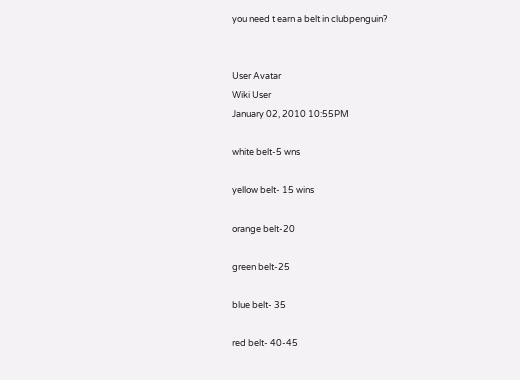you need t earn a belt in clubpenguin?


User Avatar
Wiki User
January 02, 2010 10:55PM

white belt-5 wns

yellow belt- 15 wins

orange belt-20

green belt-25

blue belt- 35

red belt- 40-45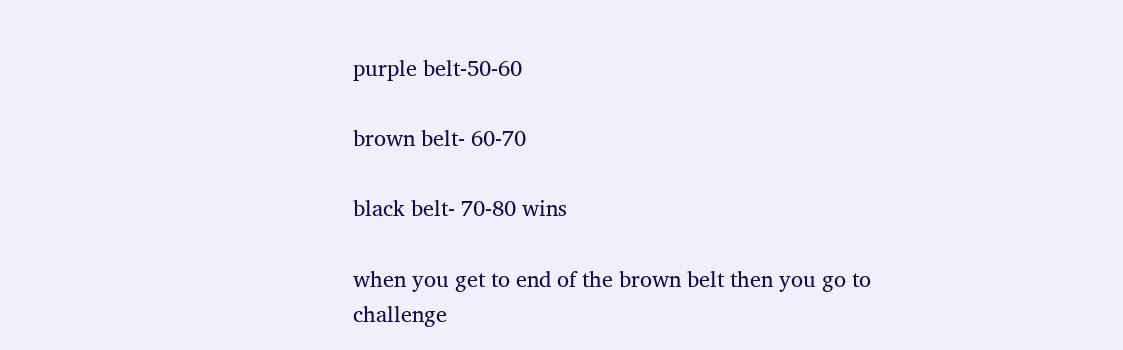purple belt-50-60

brown belt- 60-70

black belt- 70-80 wins

when you get to end of the brown belt then you go to challenge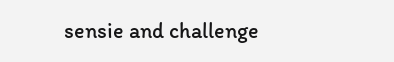sensie and challenge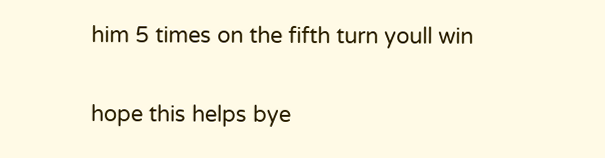him 5 times on the fifth turn youll win

hope this helps bye